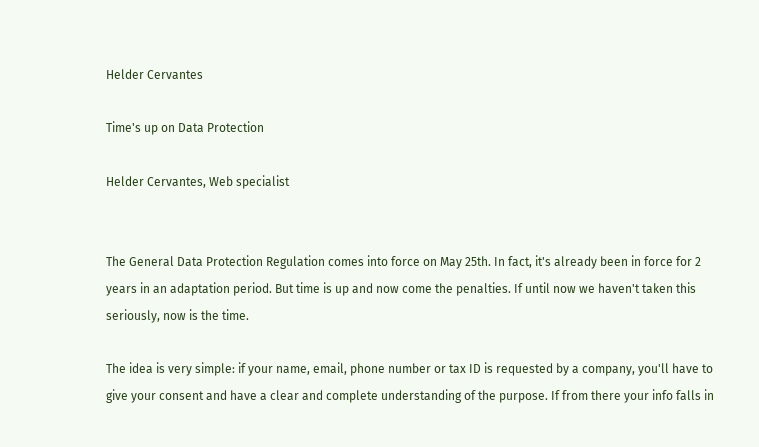Helder Cervantes

Time's up on Data Protection

Helder Cervantes, Web specialist


The General Data Protection Regulation comes into force on May 25th. In fact, it's already been in force for 2 years in an adaptation period. But time is up and now come the penalties. If until now we haven't taken this seriously, now is the time.

The idea is very simple: if your name, email, phone number or tax ID is requested by a company, you'll have to give your consent and have a clear and complete understanding of the purpose. If from there your info falls in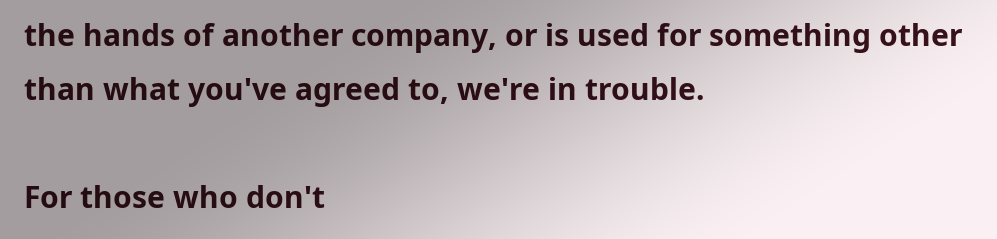the hands of another company, or is used for something other than what you've agreed to, we're in trouble.

For those who don't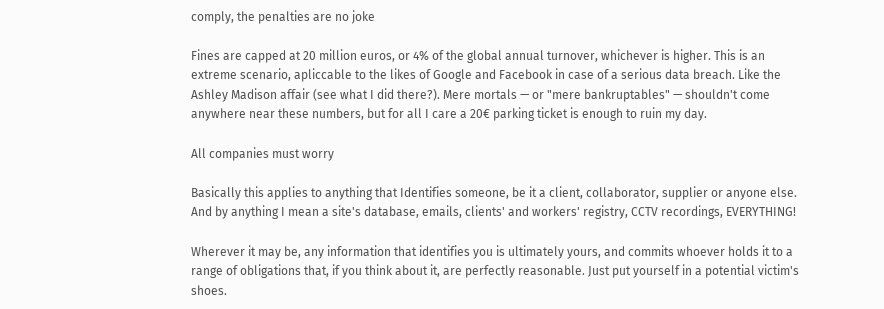comply, the penalties are no joke

Fines are capped at 20 million euros, or 4% of the global annual turnover, whichever is higher. This is an extreme scenario, apliccable to the likes of Google and Facebook in case of a serious data breach. Like the Ashley Madison affair (see what I did there?). Mere mortals — or "mere bankruptables" — shouldn't come anywhere near these numbers, but for all I care a 20€ parking ticket is enough to ruin my day.

All companies must worry

Basically this applies to anything that Identifies someone, be it a client, collaborator, supplier or anyone else. And by anything I mean a site's database, emails, clients' and workers' registry, CCTV recordings, EVERYTHING!

Wherever it may be, any information that identifies you is ultimately yours, and commits whoever holds it to a range of obligations that, if you think about it, are perfectly reasonable. Just put yourself in a potential victim's shoes.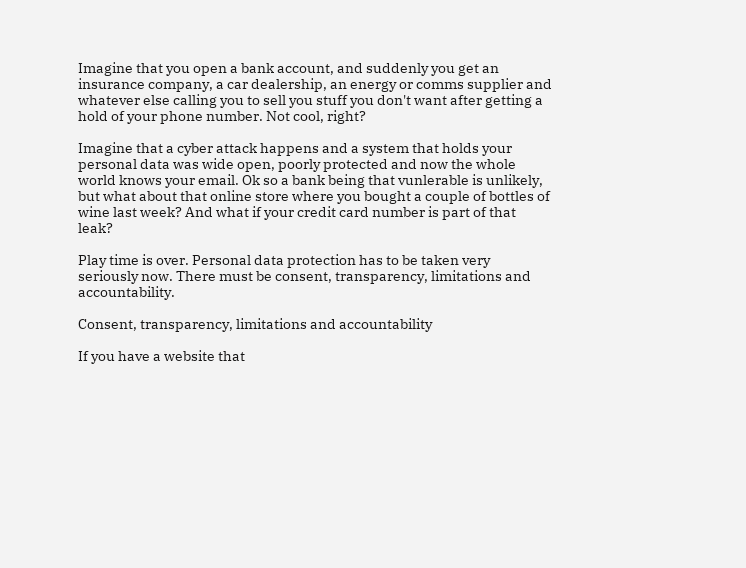Imagine that you open a bank account, and suddenly you get an insurance company, a car dealership, an energy or comms supplier and whatever else calling you to sell you stuff you don't want after getting a hold of your phone number. Not cool, right?

Imagine that a cyber attack happens and a system that holds your personal data was wide open, poorly protected and now the whole world knows your email. Ok so a bank being that vunlerable is unlikely, but what about that online store where you bought a couple of bottles of wine last week? And what if your credit card number is part of that leak?

Play time is over. Personal data protection has to be taken very seriously now. There must be consent, transparency, limitations and accountability.

Consent, transparency, limitations and accountability

If you have a website that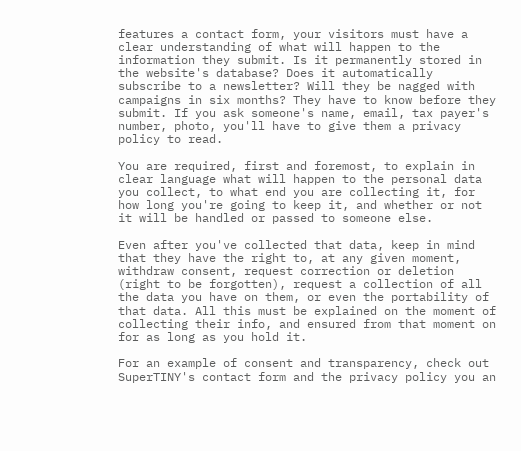features a contact form, your visitors must have a clear understanding of what will happen to the information they submit. Is it permanently stored in the website's database? Does it automatically subscribe to a newsletter? Will they be nagged with campaigns in six months? They have to know before they submit. If you ask someone's name, email, tax payer's number, photo, you'll have to give them a privacy policy to read.

You are required, first and foremost, to explain in clear language what will happen to the personal data you collect, to what end you are collecting it, for how long you're going to keep it, and whether or not it will be handled or passed to someone else.

Even after you've collected that data, keep in mind that they have the right to, at any given moment, withdraw consent, request correction or deletion (right to be forgotten), request a collection of all the data you have on them, or even the portability of that data. All this must be explained on the moment of collecting their info, and ensured from that moment on for as long as you hold it.

For an example of consent and transparency, check out SuperTINY's contact form and the privacy policy you an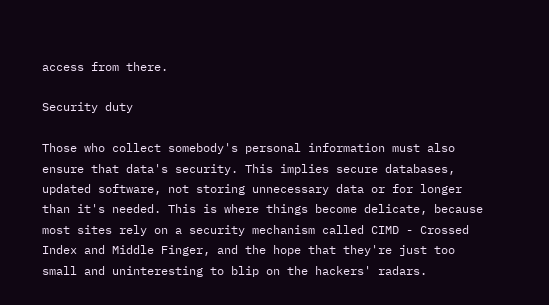access from there.

Security duty

Those who collect somebody's personal information must also ensure that data's security. This implies secure databases, updated software, not storing unnecessary data or for longer than it's needed. This is where things become delicate, because most sites rely on a security mechanism called CIMD - Crossed Index and Middle Finger, and the hope that they're just too small and uninteresting to blip on the hackers' radars.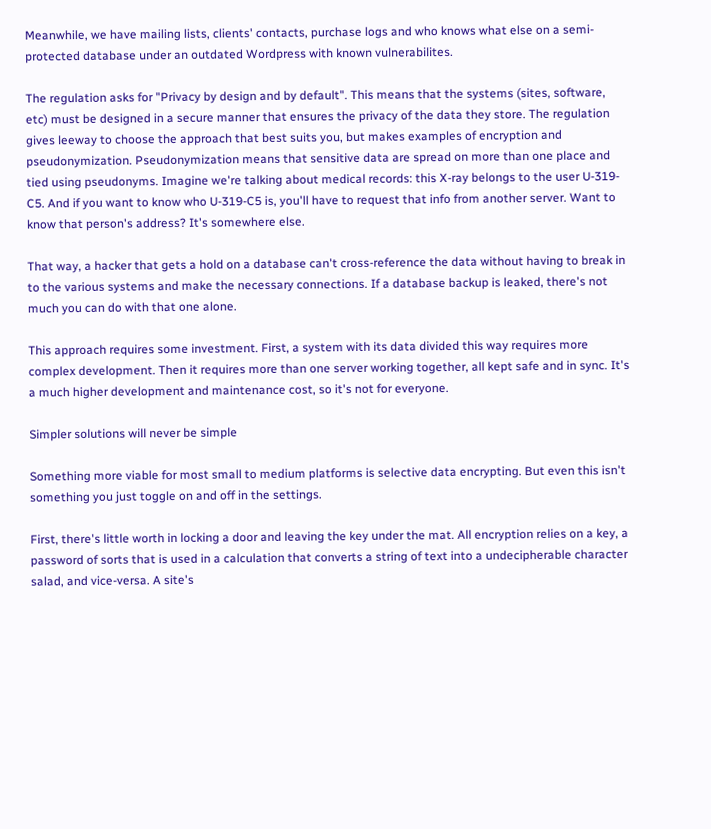Meanwhile, we have mailing lists, clients' contacts, purchase logs and who knows what else on a semi-protected database under an outdated Wordpress with known vulnerabilites.

The regulation asks for "Privacy by design and by default". This means that the systems (sites, software, etc) must be designed in a secure manner that ensures the privacy of the data they store. The regulation gives leeway to choose the approach that best suits you, but makes examples of encryption and pseudonymization. Pseudonymization means that sensitive data are spread on more than one place and tied using pseudonyms. Imagine we're talking about medical records: this X-ray belongs to the user U-319-C5. And if you want to know who U-319-C5 is, you'll have to request that info from another server. Want to know that person's address? It's somewhere else.

That way, a hacker that gets a hold on a database can't cross-reference the data without having to break in to the various systems and make the necessary connections. If a database backup is leaked, there's not much you can do with that one alone.

This approach requires some investment. First, a system with its data divided this way requires more complex development. Then it requires more than one server working together, all kept safe and in sync. It's a much higher development and maintenance cost, so it's not for everyone.

Simpler solutions will never be simple

Something more viable for most small to medium platforms is selective data encrypting. But even this isn't something you just toggle on and off in the settings.

First, there's little worth in locking a door and leaving the key under the mat. All encryption relies on a key, a password of sorts that is used in a calculation that converts a string of text into a undecipherable character salad, and vice-versa. A site's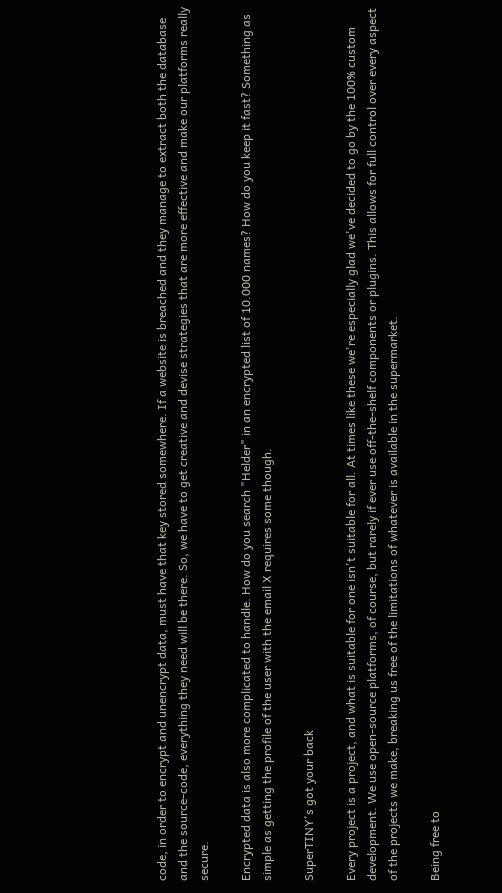code, in order to encrypt and unencrypt data, must have that key stored somewhere. If a website is breached and they manage to extract both the database and the source-code, everything they need will be there. So, we have to get creative and devise strategies that are more effective and make our platforms really secure.

Encrypted data is also more complicated to handle. How do you search "Helder" in an encrypted list of 10.000 names? How do you keep it fast? Something as simple as getting the profile of the user with the email X requires some though.

SuperTINY's got your back

Every project is a project, and what is suitable for one isn't suitable for all. At times like these we're especially glad we've decided to go by the 100% custom development. We use open-source platforms, of course, but rarely if ever use off-the-shelf components or plugins. This allows for full control over every aspect of the projects we make, breaking us free of the limitations of whatever is available in the supermarket.

Being free to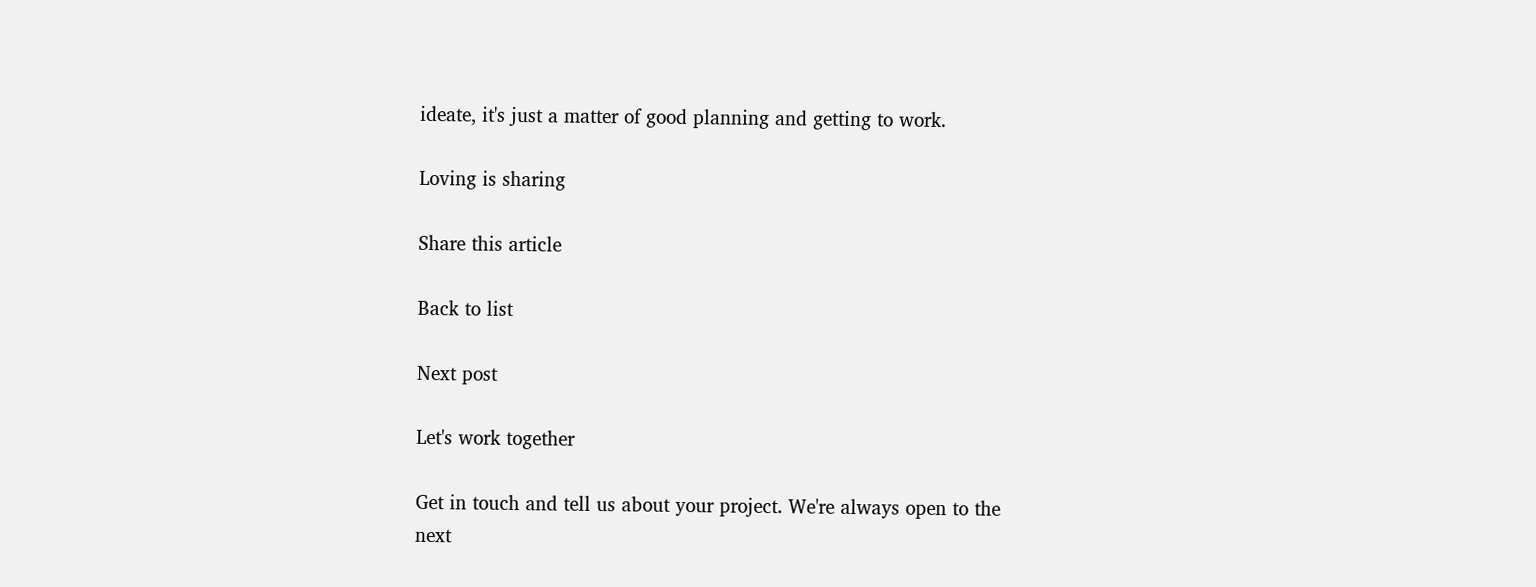ideate, it's just a matter of good planning and getting to work.

Loving is sharing

Share this article

Back to list

Next post

Let's work together

Get in touch and tell us about your project. We're always open to the next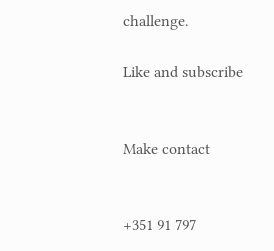challenge.

Like and subscribe


Make contact


+351 91 797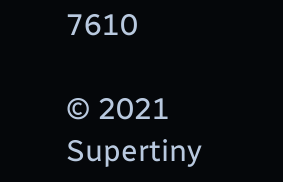7610

© 2021 Supertiny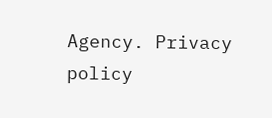Agency. Privacy policy